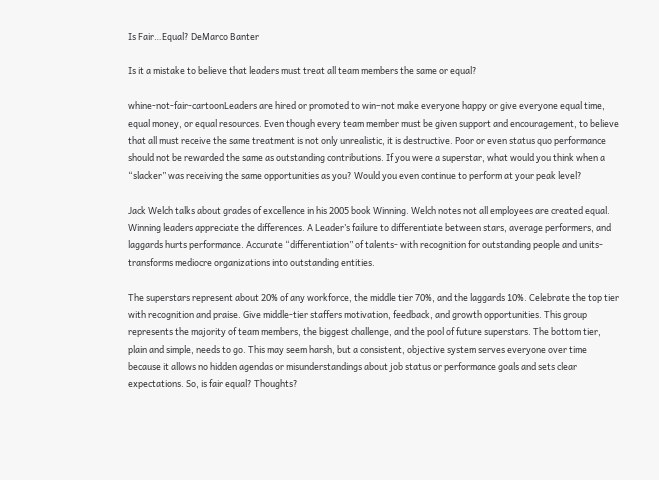Is Fair…Equal? DeMarco Banter

Is it a mistake to believe that leaders must treat all team members the same or equal?

whine-not-fair-cartoonLeaders are hired or promoted to win–not make everyone happy or give everyone equal time, equal money, or equal resources. Even though every team member must be given support and encouragement, to believe that all must receive the same treatment is not only unrealistic, it is destructive. Poor or even status quo performance should not be rewarded the same as outstanding contributions. If you were a superstar, what would you think when a “slacker” was receiving the same opportunities as you? Would you even continue to perform at your peak level?

Jack Welch talks about grades of excellence in his 2005 book Winning. Welch notes not all employees are created equal. Winning leaders appreciate the differences. A Leader’s failure to differentiate between stars, average performers, and laggards hurts performance. Accurate “differentiation” of talents- with recognition for outstanding people and units- transforms mediocre organizations into outstanding entities.

The superstars represent about 20% of any workforce, the middle tier 70%, and the laggards 10%. Celebrate the top tier with recognition and praise. Give middle-tier staffers motivation, feedback, and growth opportunities. This group represents the majority of team members, the biggest challenge, and the pool of future superstars. The bottom tier, plain and simple, needs to go. This may seem harsh, but a consistent, objective system serves everyone over time because it allows no hidden agendas or misunderstandings about job status or performance goals and sets clear expectations. So, is fair equal? Thoughts?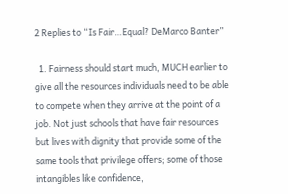2 Replies to “Is Fair…Equal? DeMarco Banter”

  1. Fairness should start much, MUCH earlier to give all the resources individuals need to be able to compete when they arrive at the point of a job. Not just schools that have fair resources but lives with dignity that provide some of the same tools that privilege offers; some of those intangibles like confidence,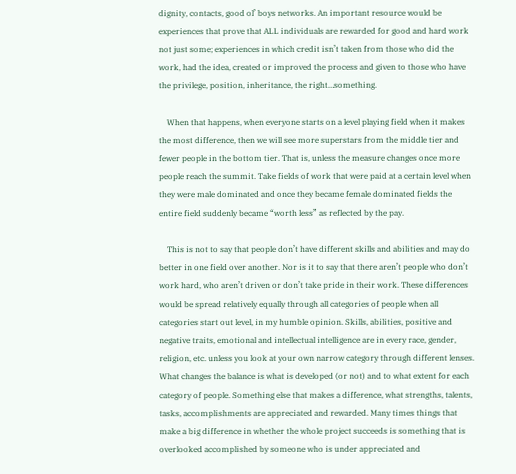dignity, contacts, good ol’ boys networks. An important resource would be experiences that prove that ALL individuals are rewarded for good and hard work not just some; experiences in which credit isn’t taken from those who did the work, had the idea, created or improved the process and given to those who have the privilege, position, inheritance, the right…something.

    When that happens, when everyone starts on a level playing field when it makes the most difference, then we will see more superstars from the middle tier and fewer people in the bottom tier. That is, unless the measure changes once more people reach the summit. Take fields of work that were paid at a certain level when they were male dominated and once they became female dominated fields the entire field suddenly became “worth less” as reflected by the pay.

    This is not to say that people don’t have different skills and abilities and may do better in one field over another. Nor is it to say that there aren’t people who don’t work hard, who aren’t driven or don’t take pride in their work. These differences would be spread relatively equally through all categories of people when all categories start out level, in my humble opinion. Skills, abilities, positive and negative traits, emotional and intellectual intelligence are in every race, gender, religion, etc. unless you look at your own narrow category through different lenses. What changes the balance is what is developed (or not) and to what extent for each category of people. Something else that makes a difference, what strengths, talents, tasks, accomplishments are appreciated and rewarded. Many times things that make a big difference in whether the whole project succeeds is something that is overlooked accomplished by someone who is under appreciated and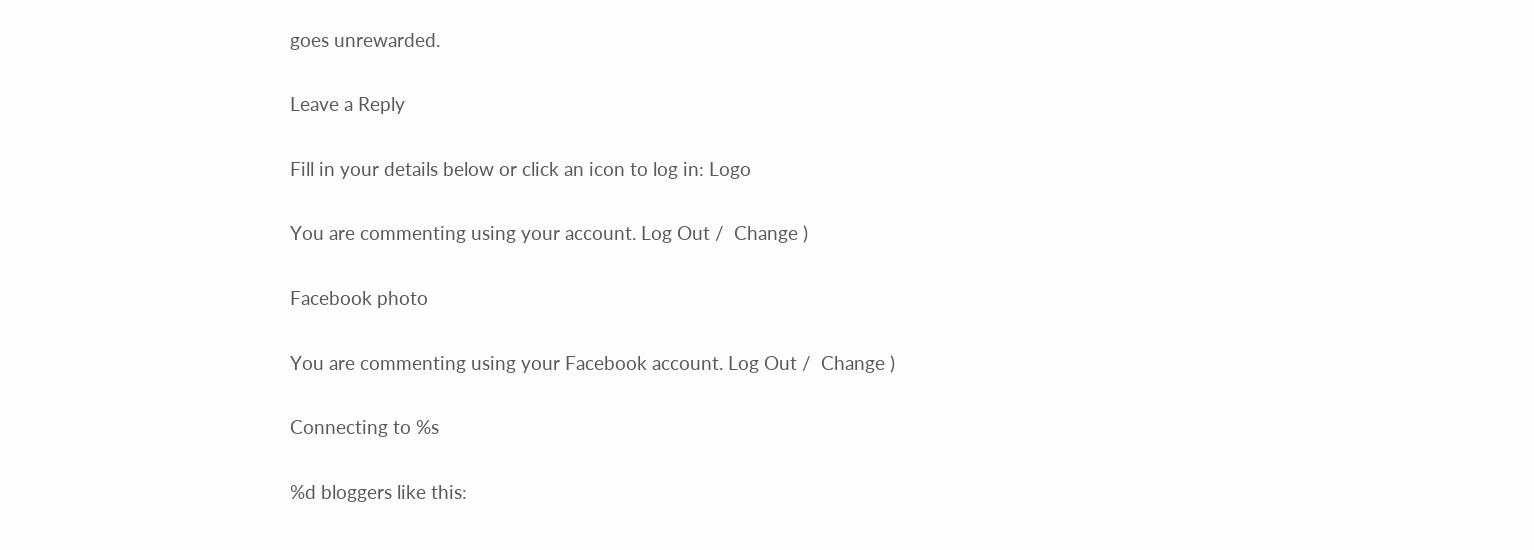goes unrewarded.

Leave a Reply

Fill in your details below or click an icon to log in: Logo

You are commenting using your account. Log Out /  Change )

Facebook photo

You are commenting using your Facebook account. Log Out /  Change )

Connecting to %s

%d bloggers like this: